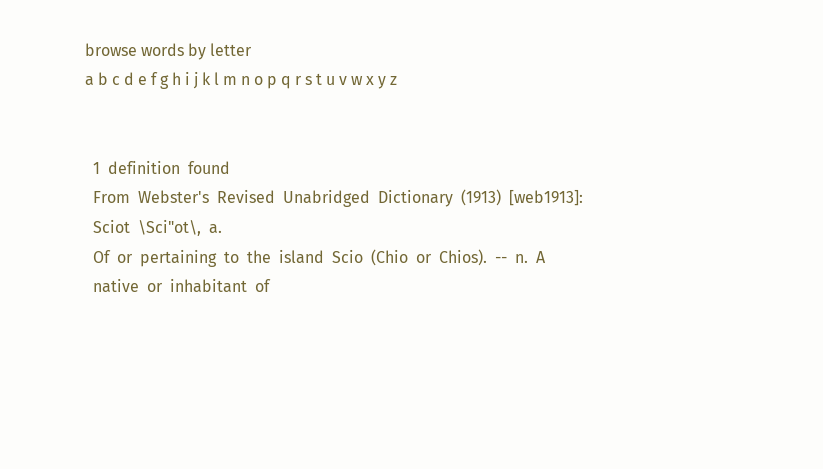browse words by letter
a b c d e f g h i j k l m n o p q r s t u v w x y z


  1  definition  found
  From  Webster's  Revised  Unabridged  Dictionary  (1913)  [web1913]:
  Sciot  \Sci"ot\,  a.
  Of  or  pertaining  to  the  island  Scio  (Chio  or  Chios).  --  n.  A
  native  or  inhabitant  of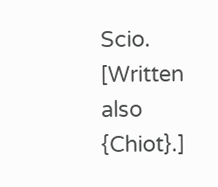Scio.  [Written  also  {Chiot}.]